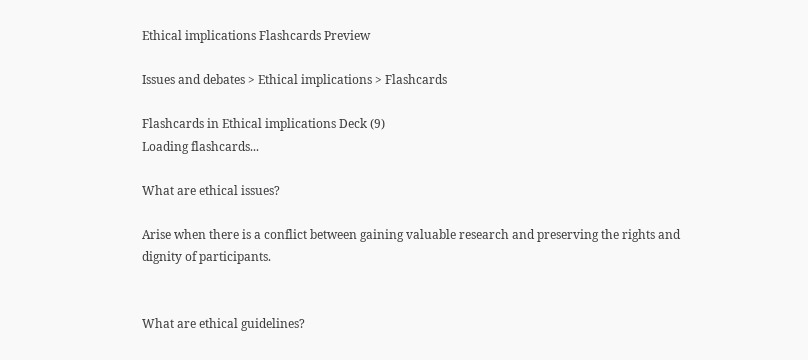Ethical implications Flashcards Preview

Issues and debates > Ethical implications > Flashcards

Flashcards in Ethical implications Deck (9)
Loading flashcards...

What are ethical issues?

Arise when there is a conflict between gaining valuable research and preserving the rights and dignity of participants.


What are ethical guidelines?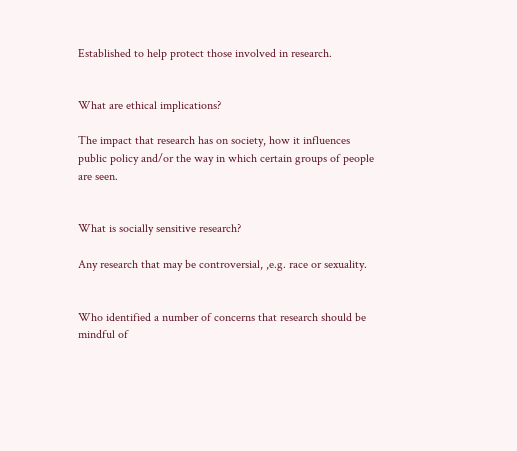Established to help protect those involved in research.


What are ethical implications?

The impact that research has on society, how it influences public policy and/or the way in which certain groups of people are seen.


What is socially sensitive research?

Any research that may be controversial, ,e.g. race or sexuality.


Who identified a number of concerns that research should be mindful of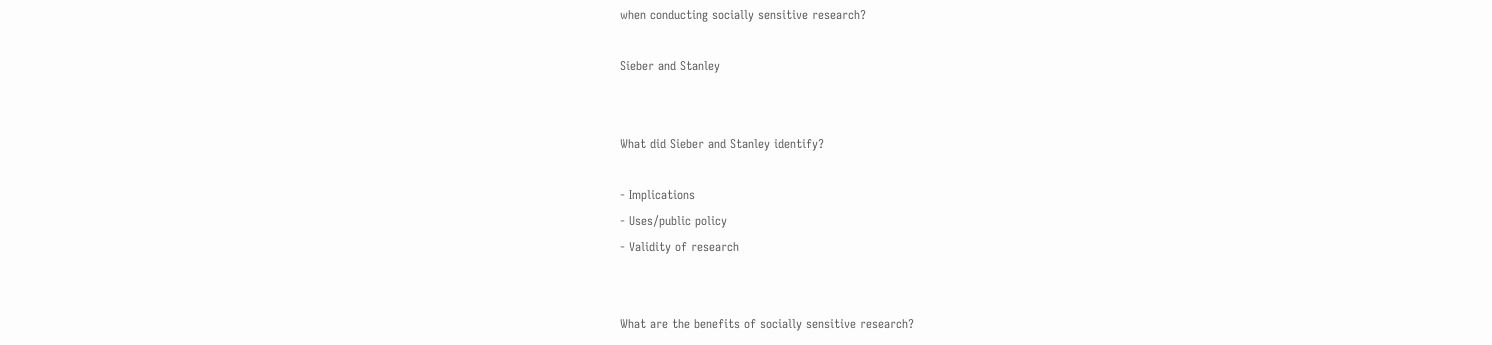when conducting socially sensitive research?

Sieber and Stanley


What did Sieber and Stanley identify?

- Implications
- Uses/public policy
- Validity of research


What are the benefits of socially sensitive research?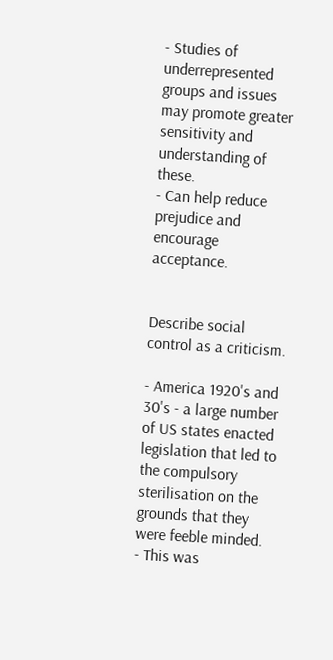- Studies of underrepresented groups and issues may promote greater sensitivity and understanding of these.
- Can help reduce prejudice and encourage acceptance.


Describe social control as a criticism.

- America 1920's and 30's - a large number of US states enacted legislation that led to the compulsory sterilisation on the grounds that they were feeble minded.
- This was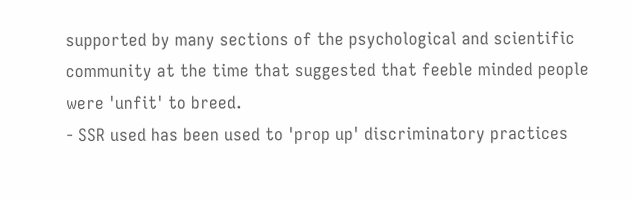supported by many sections of the psychological and scientific community at the time that suggested that feeble minded people were 'unfit' to breed.
- SSR used has been used to 'prop up' discriminatory practices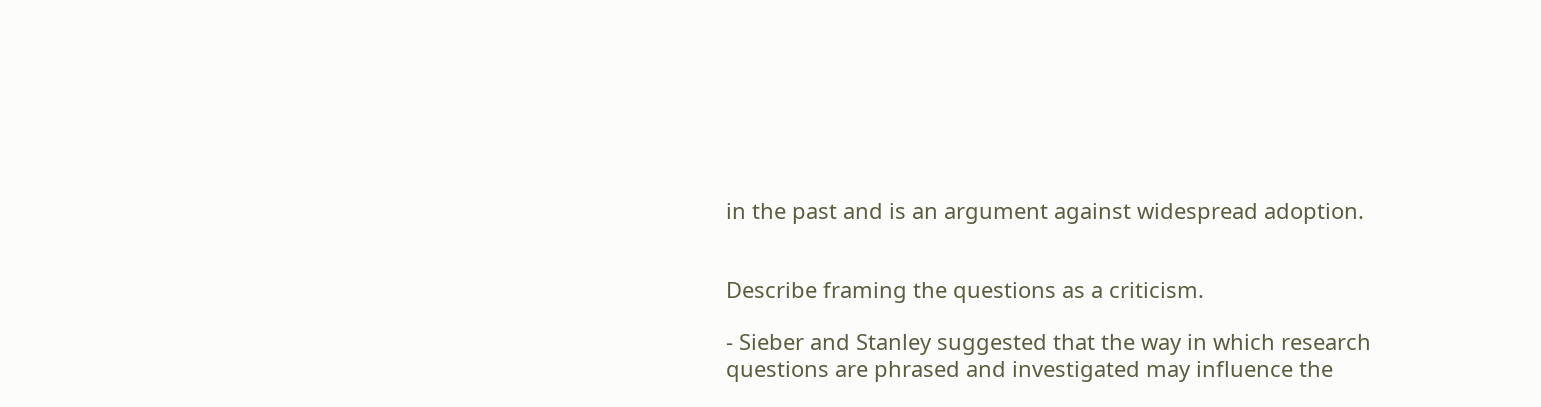in the past and is an argument against widespread adoption.


Describe framing the questions as a criticism.

- Sieber and Stanley suggested that the way in which research questions are phrased and investigated may influence the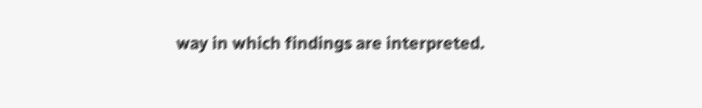way in which findings are interpreted.